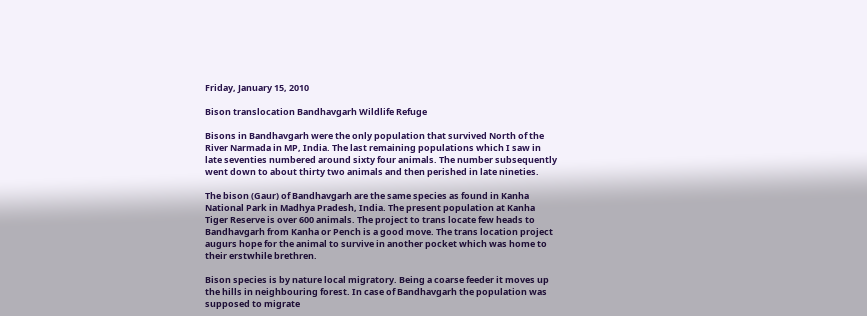Friday, January 15, 2010

Bison translocation Bandhavgarh Wildlife Refuge

Bisons in Bandhavgarh were the only population that survived North of the River Narmada in MP, India. The last remaining populations which I saw in late seventies numbered around sixty four animals. The number subsequently went down to about thirty two animals and then perished in late nineties.

The bison (Gaur) of Bandhavgarh are the same species as found in Kanha National Park in Madhya Pradesh, India. The present population at Kanha Tiger Reserve is over 600 animals. The project to trans locate few heads to Bandhavgarh from Kanha or Pench is a good move. The trans location project augurs hope for the animal to survive in another pocket which was home to their erstwhile brethren.

Bison species is by nature local migratory. Being a coarse feeder it moves up the hills in neighbouring forest. In case of Bandhavgarh the population was supposed to migrate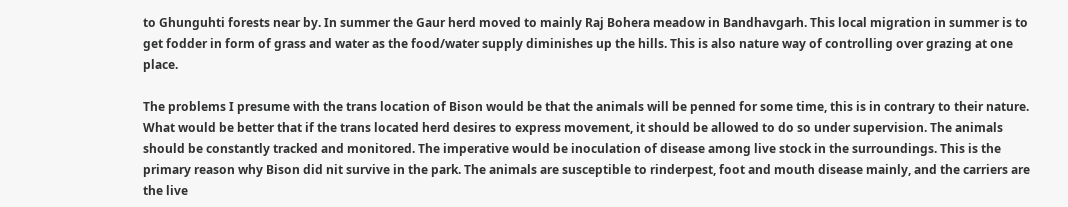to Ghunguhti forests near by. In summer the Gaur herd moved to mainly Raj Bohera meadow in Bandhavgarh. This local migration in summer is to get fodder in form of grass and water as the food/water supply diminishes up the hills. This is also nature way of controlling over grazing at one place.

The problems I presume with the trans location of Bison would be that the animals will be penned for some time, this is in contrary to their nature. What would be better that if the trans located herd desires to express movement, it should be allowed to do so under supervision. The animals should be constantly tracked and monitored. The imperative would be inoculation of disease among live stock in the surroundings. This is the primary reason why Bison did nit survive in the park. The animals are susceptible to rinderpest, foot and mouth disease mainly, and the carriers are the live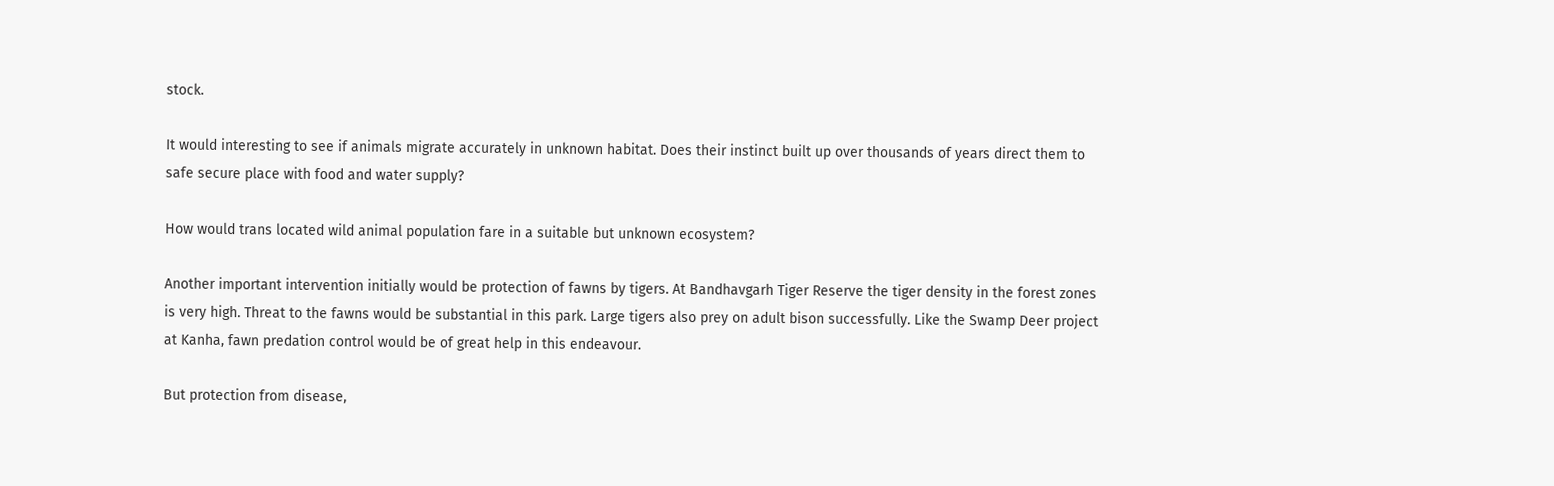stock.

It would interesting to see if animals migrate accurately in unknown habitat. Does their instinct built up over thousands of years direct them to safe secure place with food and water supply?

How would trans located wild animal population fare in a suitable but unknown ecosystem?

Another important intervention initially would be protection of fawns by tigers. At Bandhavgarh Tiger Reserve the tiger density in the forest zones is very high. Threat to the fawns would be substantial in this park. Large tigers also prey on adult bison successfully. Like the Swamp Deer project at Kanha, fawn predation control would be of great help in this endeavour.

But protection from disease,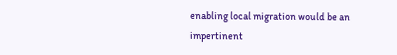enabling local migration would be an impertinent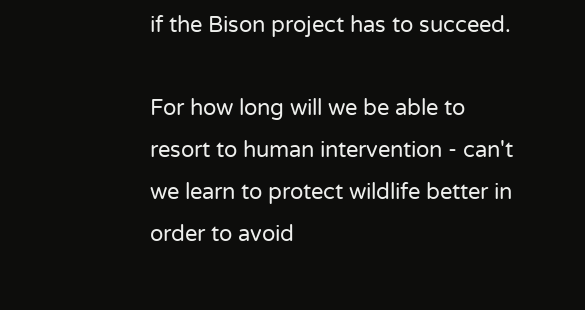if the Bison project has to succeed.

For how long will we be able to resort to human intervention - can't we learn to protect wildlife better in order to avoid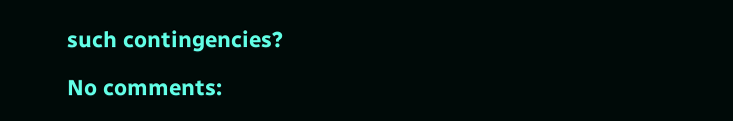such contingencies?

No comments: